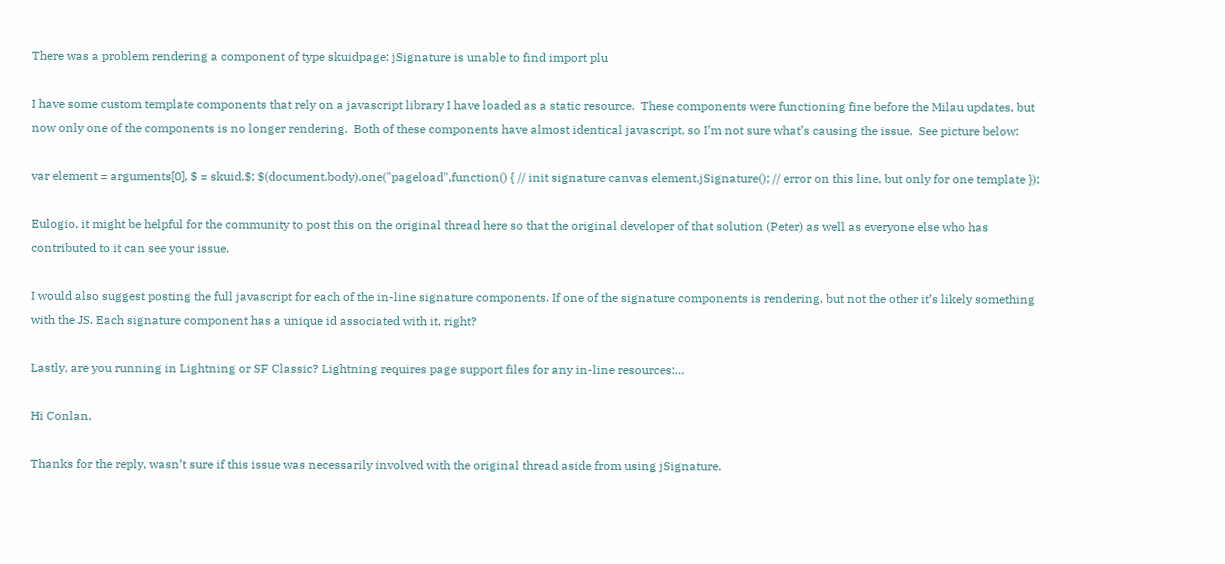There was a problem rendering a component of type skuidpage: jSignature is unable to find import plu

I have some custom template components that rely on a javascript library I have loaded as a static resource.  These components were functioning fine before the Milau updates, but now only one of the components is no longer rendering.  Both of these components have almost identical javascript, so I’m not sure what’s causing the issue.  See picture below:

var element = arguments[0], $ = skuid.$; $(document.body).one("pageload",function() { // init signature canvas element.jSignature(); // error on this line, but only for one template });

Eulogio, it might be helpful for the community to post this on the original thread here so that the original developer of that solution (Peter) as well as everyone else who has contributed to it can see your issue.

I would also suggest posting the full javascript for each of the in-line signature components. If one of the signature components is rendering, but not the other it’s likely something with the JS. Each signature component has a unique id associated with it, right?

Lastly, are you running in Lightning or SF Classic? Lightning requires page support files for any in-line resources:…

Hi Conlan,

Thanks for the reply, wasn’t sure if this issue was necessarily involved with the original thread aside from using jSignature.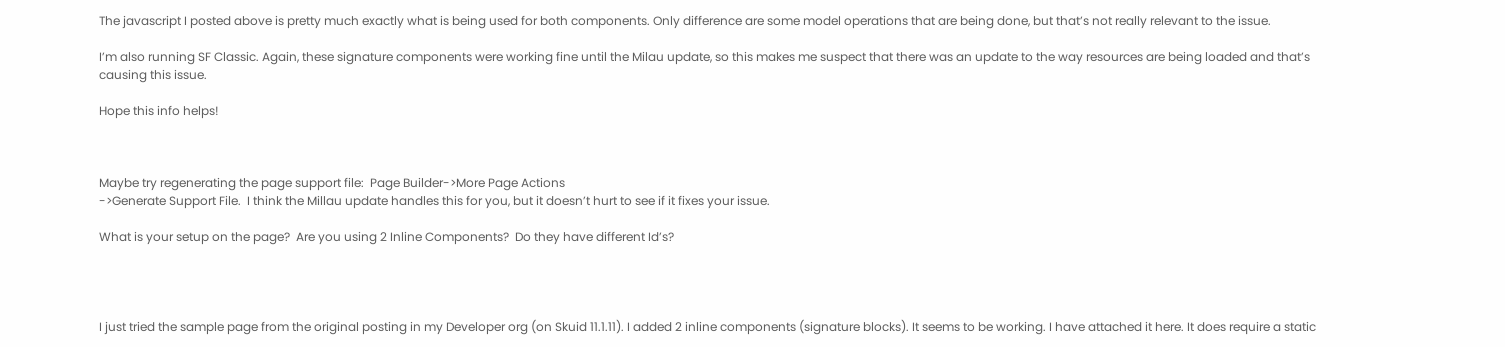The javascript I posted above is pretty much exactly what is being used for both components. Only difference are some model operations that are being done, but that’s not really relevant to the issue.

I’m also running SF Classic. Again, these signature components were working fine until the Milau update, so this makes me suspect that there was an update to the way resources are being loaded and that’s causing this issue.

Hope this info helps!



Maybe try regenerating the page support file:  Page Builder->More Page Actions
->Generate Support File.  I think the Millau update handles this for you, but it doesn’t hurt to see if it fixes your issue.

What is your setup on the page?  Are you using 2 Inline Components?  Do they have different Id’s?




I just tried the sample page from the original posting in my Developer org (on Skuid 11.1.11). I added 2 inline components (signature blocks). It seems to be working. I have attached it here. It does require a static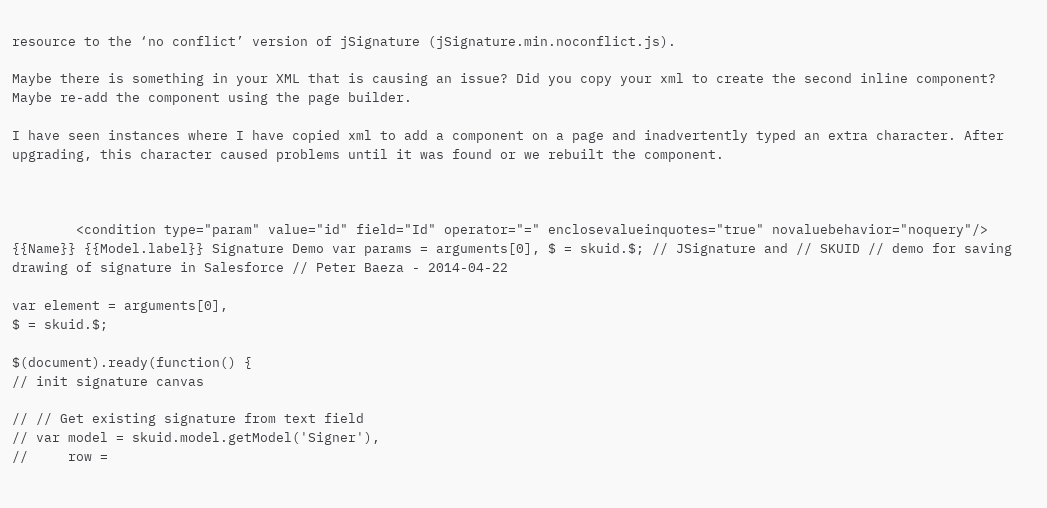resource to the ‘no conflict’ version of jSignature (jSignature.min.noconflict.js).

Maybe there is something in your XML that is causing an issue? Did you copy your xml to create the second inline component? Maybe re-add the component using the page builder.

I have seen instances where I have copied xml to add a component on a page and inadvertently typed an extra character. After upgrading, this character caused problems until it was found or we rebuilt the component.



        <condition type="param" value="id" field="Id" operator="=" enclosevalueinquotes="true" novaluebehavior="noquery"/>
{{Name}} {{Model.label}} Signature Demo var params = arguments[0], $ = skuid.$; // JSignature and // SKUID // demo for saving drawing of signature in Salesforce // Peter Baeza - 2014-04-22

var element = arguments[0],
$ = skuid.$;

$(document).ready(function() {
// init signature canvas

// // Get existing signature from text field
// var model = skuid.model.getModel('Signer'),
//     row =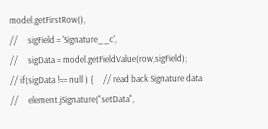model.getFirstRow(),
//     sigField = 'Signature__c',
//     sigData = model.getFieldValue(row,sigField);
// if(sigData !== null ) {     // read back Signature data
//     element.jSignature("setData",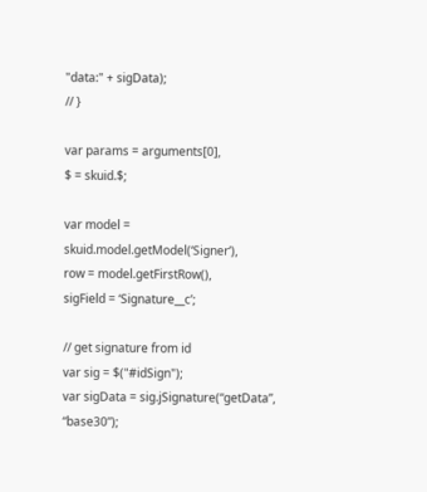"data:" + sigData);
// }

var params = arguments[0],
$ = skuid.$;

var model = skuid.model.getModel(‘Signer’),
row = model.getFirstRow(),
sigField = ‘Signature__c’;

// get signature from id
var sig = $("#idSign");
var sigData = sig.jSignature(“getData”, “base30”);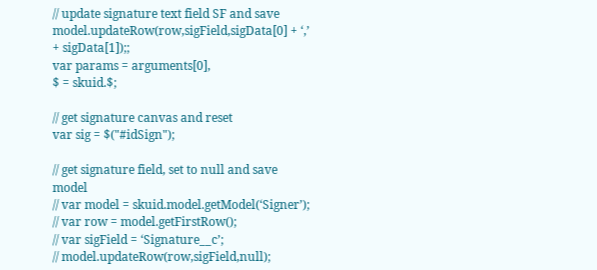// update signature text field SF and save
model.updateRow(row,sigField,sigData[0] + ‘,’ + sigData[1]);;
var params = arguments[0],
$ = skuid.$;

// get signature canvas and reset
var sig = $("#idSign");

// get signature field, set to null and save model
// var model = skuid.model.getModel(‘Signer’);
// var row = model.getFirstRow();
// var sigField = ‘Signature__c’;
// model.updateRow(row,sigField,null);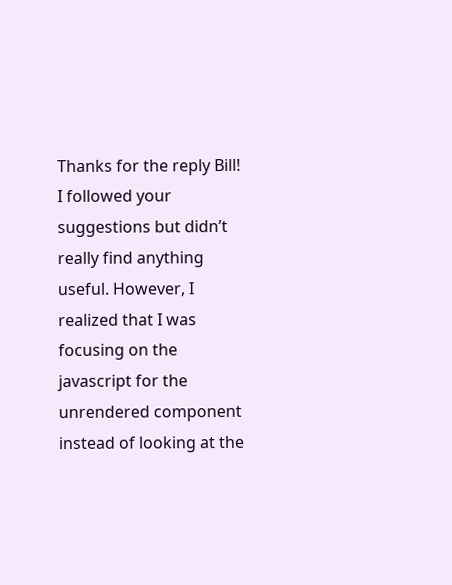Thanks for the reply Bill! I followed your suggestions but didn’t really find anything useful. However, I realized that I was focusing on the javascript for the unrendered component instead of looking at the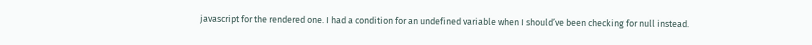javascript for the rendered one. I had a condition for an undefined variable when I should’ve been checking for null instead.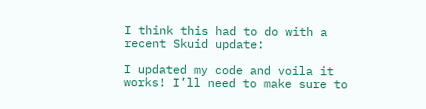I think this had to do with a recent Skuid update:

I updated my code and voila it works! I’ll need to make sure to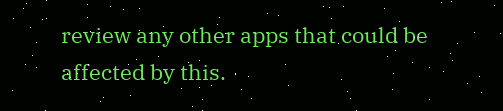review any other apps that could be affected by this.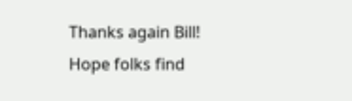Thanks again Bill! Hope folks find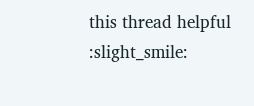this thread helpful :slight_smile: